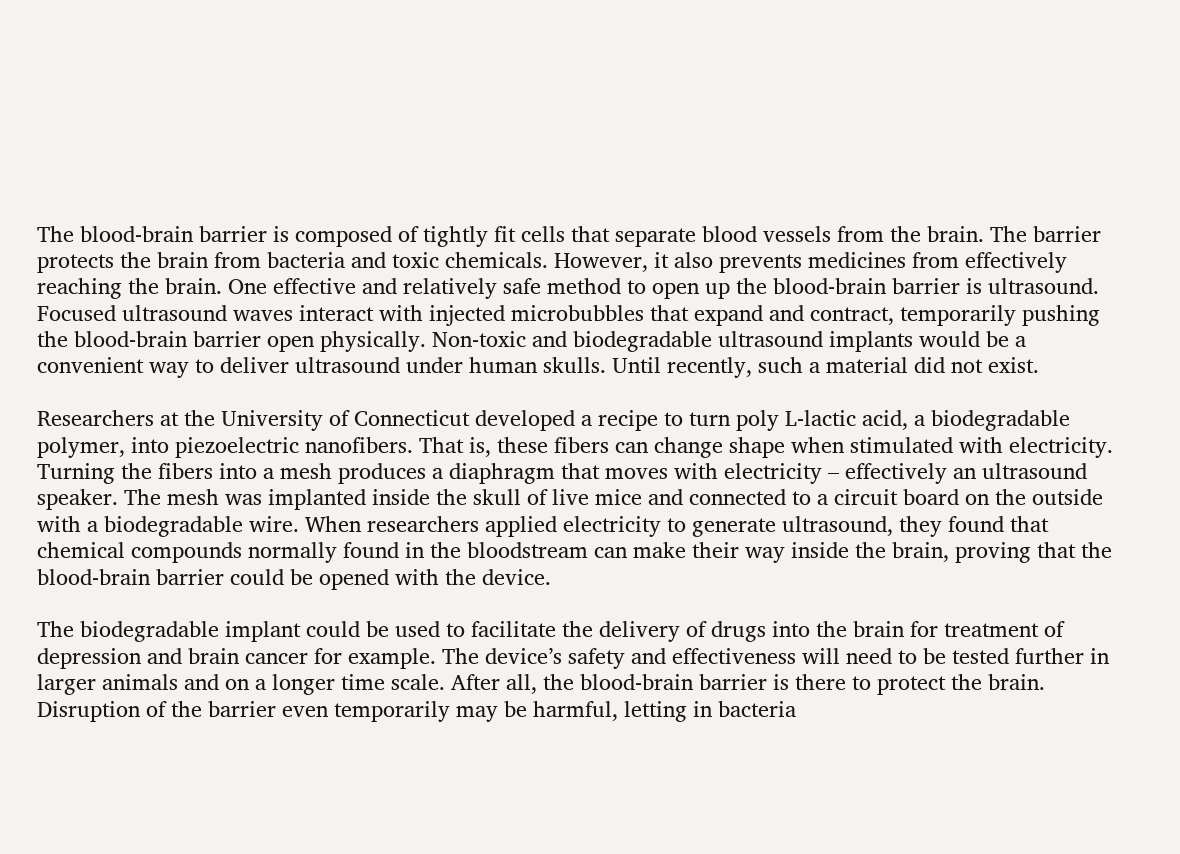The blood-brain barrier is composed of tightly fit cells that separate blood vessels from the brain. The barrier protects the brain from bacteria and toxic chemicals. However, it also prevents medicines from effectively reaching the brain. One effective and relatively safe method to open up the blood-brain barrier is ultrasound. Focused ultrasound waves interact with injected microbubbles that expand and contract, temporarily pushing the blood-brain barrier open physically. Non-toxic and biodegradable ultrasound implants would be a convenient way to deliver ultrasound under human skulls. Until recently, such a material did not exist.

Researchers at the University of Connecticut developed a recipe to turn poly L-lactic acid, a biodegradable polymer, into piezoelectric nanofibers. That is, these fibers can change shape when stimulated with electricity. Turning the fibers into a mesh produces a diaphragm that moves with electricity – effectively an ultrasound speaker. The mesh was implanted inside the skull of live mice and connected to a circuit board on the outside with a biodegradable wire. When researchers applied electricity to generate ultrasound, they found that chemical compounds normally found in the bloodstream can make their way inside the brain, proving that the blood-brain barrier could be opened with the device.

The biodegradable implant could be used to facilitate the delivery of drugs into the brain for treatment of depression and brain cancer for example. The device’s safety and effectiveness will need to be tested further in larger animals and on a longer time scale. After all, the blood-brain barrier is there to protect the brain. Disruption of the barrier even temporarily may be harmful, letting in bacteria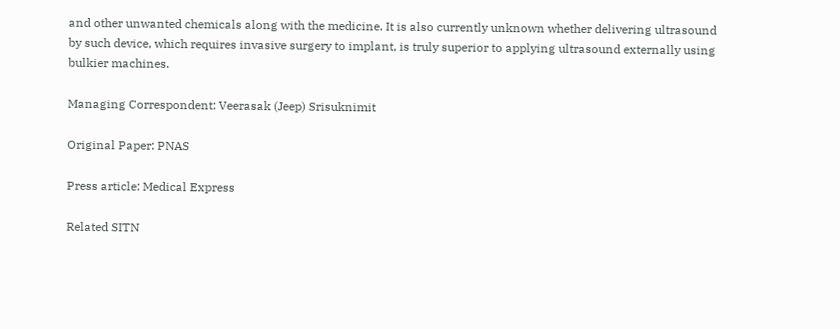and other unwanted chemicals along with the medicine. It is also currently unknown whether delivering ultrasound by such device, which requires invasive surgery to implant, is truly superior to applying ultrasound externally using bulkier machines.

Managing Correspondent: Veerasak (Jeep) Srisuknimit

Original Paper: PNAS

Press article: Medical Express

Related SITN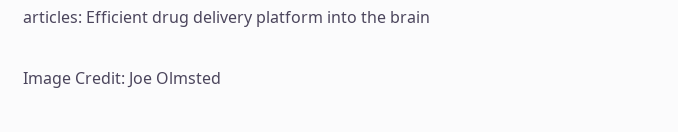articles: Efficient drug delivery platform into the brain

Image Credit: Joe Olmsted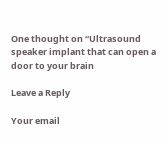One thought on “Ultrasound speaker implant that can open a door to your brain

Leave a Reply

Your email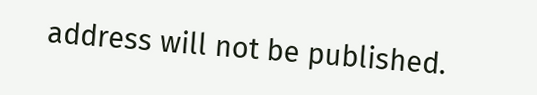address will not be published.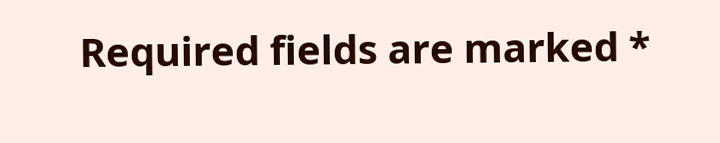Required fields are marked *